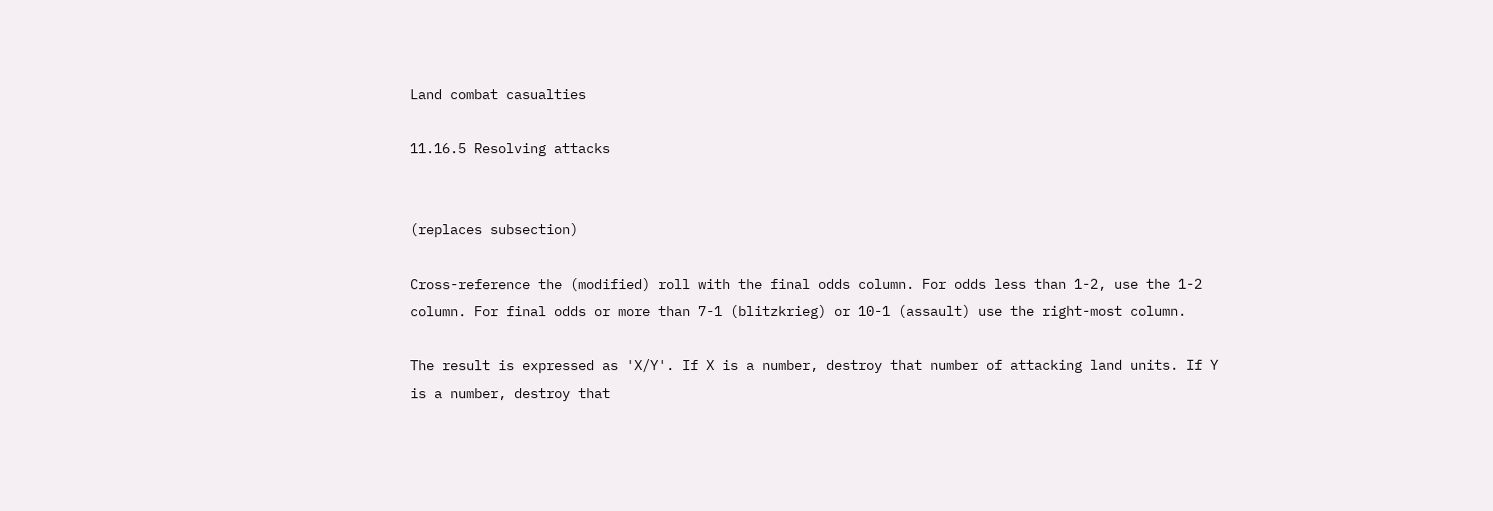Land combat casualties

11.16.5 Resolving attacks


(replaces subsection)

Cross-reference the (modified) roll with the final odds column. For odds less than 1-2, use the 1-2 column. For final odds or more than 7-1 (blitzkrieg) or 10-1 (assault) use the right-most column.

The result is expressed as 'X/Y'. If X is a number, destroy that number of attacking land units. If Y is a number, destroy that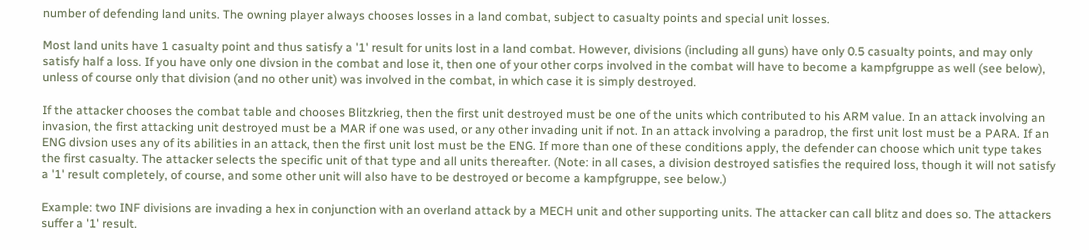number of defending land units. The owning player always chooses losses in a land combat, subject to casualty points and special unit losses.

Most land units have 1 casualty point and thus satisfy a '1' result for units lost in a land combat. However, divisions (including all guns) have only 0.5 casualty points, and may only satisfy half a loss. If you have only one divsion in the combat and lose it, then one of your other corps involved in the combat will have to become a kampfgruppe as well (see below), unless of course only that division (and no other unit) was involved in the combat, in which case it is simply destroyed.

If the attacker chooses the combat table and chooses Blitzkrieg, then the first unit destroyed must be one of the units which contributed to his ARM value. In an attack involving an invasion, the first attacking unit destroyed must be a MAR if one was used, or any other invading unit if not. In an attack involving a paradrop, the first unit lost must be a PARA. If an ENG divsion uses any of its abilities in an attack, then the first unit lost must be the ENG. If more than one of these conditions apply, the defender can choose which unit type takes the first casualty. The attacker selects the specific unit of that type and all units thereafter. (Note: in all cases, a division destroyed satisfies the required loss, though it will not satisfy a '1' result completely, of course, and some other unit will also have to be destroyed or become a kampfgruppe, see below.)

Example: two INF divisions are invading a hex in conjunction with an overland attack by a MECH unit and other supporting units. The attacker can call blitz and does so. The attackers suffer a '1' result.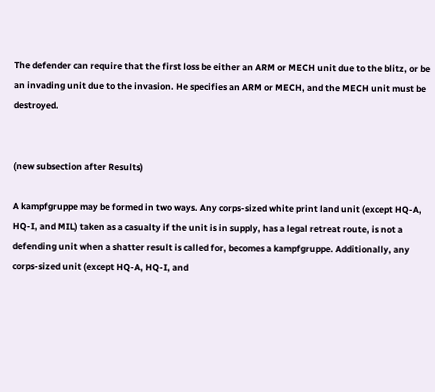The defender can require that the first loss be either an ARM or MECH unit due to the blitz, or be an invading unit due to the invasion. He specifies an ARM or MECH, and the MECH unit must be destroyed.


(new subsection after Results)

A kampfgruppe may be formed in two ways. Any corps-sized white print land unit (except HQ-A, HQ-I, and MIL) taken as a casualty if the unit is in supply, has a legal retreat route, is not a defending unit when a shatter result is called for, becomes a kampfgruppe. Additionally, any corps-sized unit (except HQ-A, HQ-I, and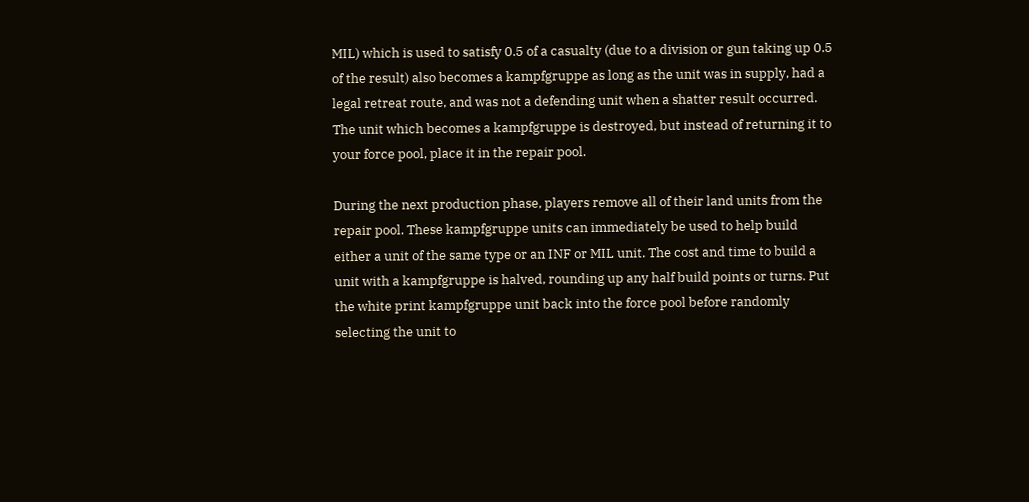MIL) which is used to satisfy 0.5 of a casualty (due to a division or gun taking up 0.5 of the result) also becomes a kampfgruppe as long as the unit was in supply, had a legal retreat route, and was not a defending unit when a shatter result occurred. The unit which becomes a kampfgruppe is destroyed, but instead of returning it to your force pool, place it in the repair pool.

During the next production phase, players remove all of their land units from the repair pool. These kampfgruppe units can immediately be used to help build either a unit of the same type or an INF or MIL unit. The cost and time to build a unit with a kampfgruppe is halved, rounding up any half build points or turns. Put the white print kampfgruppe unit back into the force pool before randomly selecting the unit to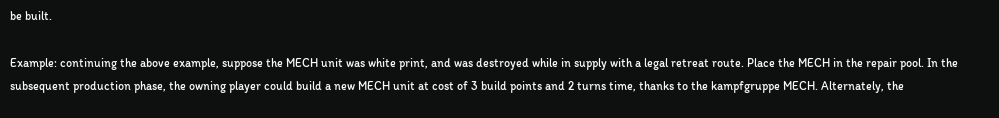be built.

Example: continuing the above example, suppose the MECH unit was white print, and was destroyed while in supply with a legal retreat route. Place the MECH in the repair pool. In the subsequent production phase, the owning player could build a new MECH unit at cost of 3 build points and 2 turns time, thanks to the kampfgruppe MECH. Alternately, the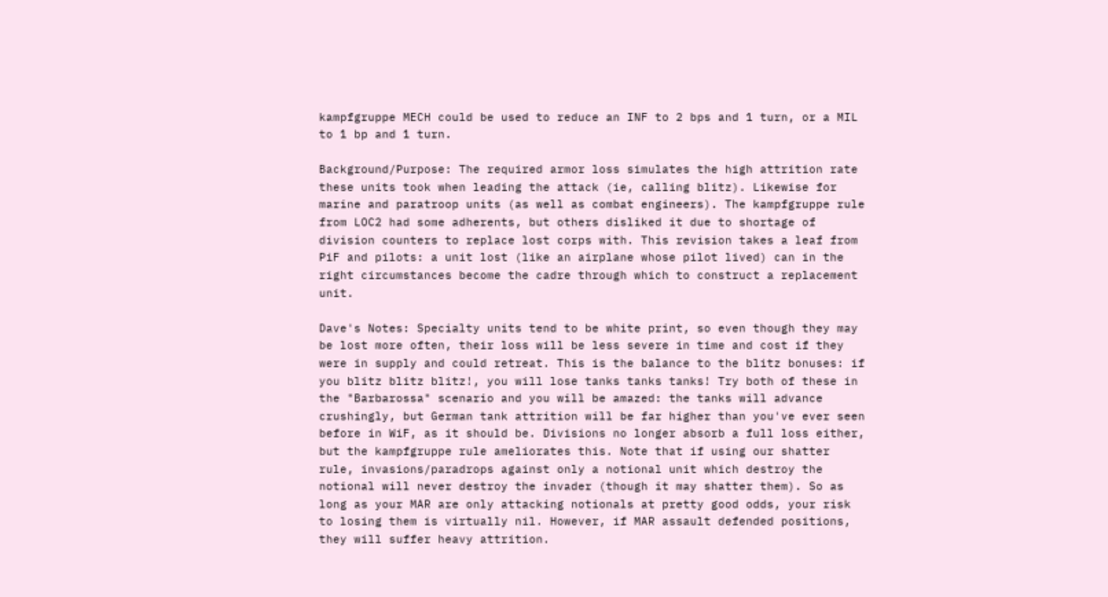kampfgruppe MECH could be used to reduce an INF to 2 bps and 1 turn, or a MIL to 1 bp and 1 turn.

Background/Purpose: The required armor loss simulates the high attrition rate these units took when leading the attack (ie, calling blitz). Likewise for marine and paratroop units (as well as combat engineers). The kampfgruppe rule from LOC2 had some adherents, but others disliked it due to shortage of division counters to replace lost corps with. This revision takes a leaf from PiF and pilots: a unit lost (like an airplane whose pilot lived) can in the right circumstances become the cadre through which to construct a replacement unit.

Dave's Notes: Specialty units tend to be white print, so even though they may be lost more often, their loss will be less severe in time and cost if they were in supply and could retreat. This is the balance to the blitz bonuses: if you blitz blitz blitz!, you will lose tanks tanks tanks! Try both of these in the "Barbarossa" scenario and you will be amazed: the tanks will advance crushingly, but German tank attrition will be far higher than you've ever seen before in WiF, as it should be. Divisions no longer absorb a full loss either, but the kampfgruppe rule ameliorates this. Note that if using our shatter rule, invasions/paradrops against only a notional unit which destroy the notional will never destroy the invader (though it may shatter them). So as long as your MAR are only attacking notionals at pretty good odds, your risk to losing them is virtually nil. However, if MAR assault defended positions, they will suffer heavy attrition.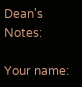Dean's Notes:

Your name: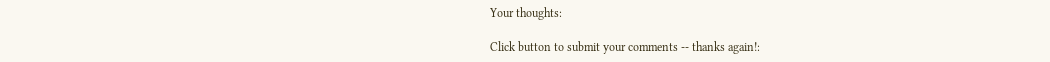Your thoughts:

Click button to submit your comments -- thanks again!: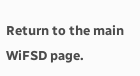Return to the main WiFSD page.